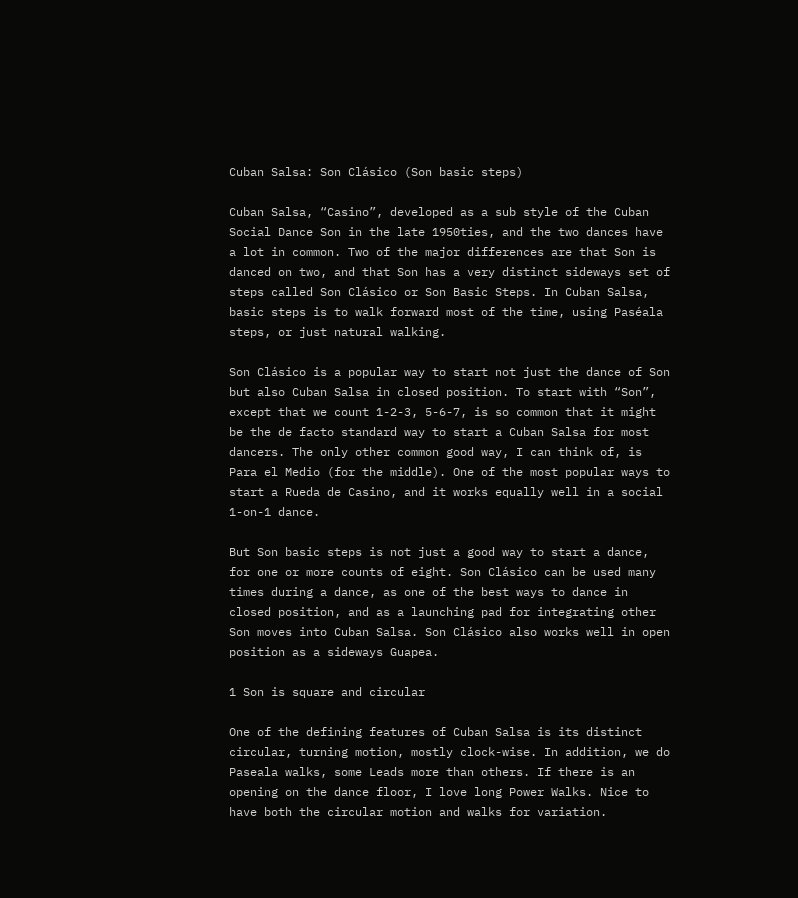Cuban Salsa: Son Clásico (Son basic steps)

Cuban Salsa, “Casino”, developed as a sub style of the Cuban Social Dance Son in the late 1950ties, and the two dances have a lot in common. Two of the major differences are that Son is danced on two, and that Son has a very distinct sideways set of steps called Son Clásico or Son Basic Steps. In Cuban Salsa, basic steps is to walk forward most of the time, using Paséala steps, or just natural walking.

Son Clásico is a popular way to start not just the dance of Son but also Cuban Salsa in closed position. To start with “Son”, except that we count 1-2-3, 5-6-7, is so common that it might be the de facto standard way to start a Cuban Salsa for most dancers. The only other common good way, I can think of, is Para el Medio (for the middle). One of the most popular ways to start a Rueda de Casino, and it works equally well in a social 1-on-1 dance.

But Son basic steps is not just a good way to start a dance, for one or more counts of eight. Son Clásico can be used many times during a dance, as one of the best ways to dance in closed position, and as a launching pad for integrating other Son moves into Cuban Salsa. Son Clásico also works well in open position as a sideways Guapea.

1 Son is square and circular

One of the defining features of Cuban Salsa is its distinct circular, turning motion, mostly clock-wise. In addition, we do Paseala walks, some Leads more than others. If there is an opening on the dance floor, I love long Power Walks. Nice to have both the circular motion and walks for variation.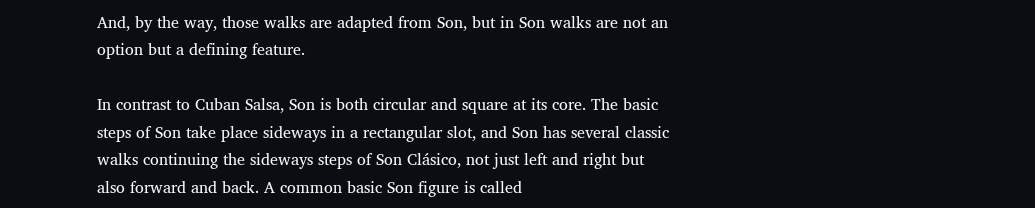And, by the way, those walks are adapted from Son, but in Son walks are not an option but a defining feature.

In contrast to Cuban Salsa, Son is both circular and square at its core. The basic steps of Son take place sideways in a rectangular slot, and Son has several classic walks continuing the sideways steps of Son Clásico, not just left and right but also forward and back. A common basic Son figure is called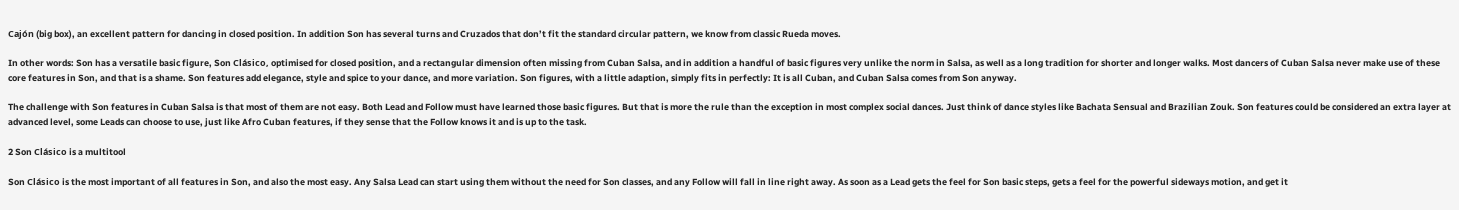Cajón (big box), an excellent pattern for dancing in closed position. In addition Son has several turns and Cruzados that don’t fit the standard circular pattern, we know from classic Rueda moves.

In other words: Son has a versatile basic figure, Son Clásico, optimised for closed position, and a rectangular dimension often missing from Cuban Salsa, and in addition a handful of basic figures very unlike the norm in Salsa, as well as a long tradition for shorter and longer walks. Most dancers of Cuban Salsa never make use of these core features in Son, and that is a shame. Son features add elegance, style and spice to your dance, and more variation. Son figures, with a little adaption, simply fits in perfectly: It is all Cuban, and Cuban Salsa comes from Son anyway.

The challenge with Son features in Cuban Salsa is that most of them are not easy. Both Lead and Follow must have learned those basic figures. But that is more the rule than the exception in most complex social dances. Just think of dance styles like Bachata Sensual and Brazilian Zouk. Son features could be considered an extra layer at advanced level, some Leads can choose to use, just like Afro Cuban features, if they sense that the Follow knows it and is up to the task.

2 Son Clásico is a multitool

Son Clásico is the most important of all features in Son, and also the most easy. Any Salsa Lead can start using them without the need for Son classes, and any Follow will fall in line right away. As soon as a Lead gets the feel for Son basic steps, gets a feel for the powerful sideways motion, and get it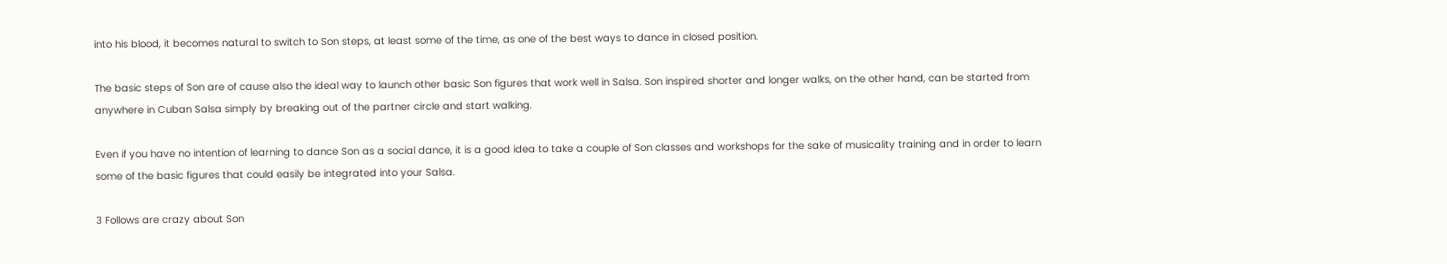into his blood, it becomes natural to switch to Son steps, at least some of the time, as one of the best ways to dance in closed position.

The basic steps of Son are of cause also the ideal way to launch other basic Son figures that work well in Salsa. Son inspired shorter and longer walks, on the other hand, can be started from anywhere in Cuban Salsa simply by breaking out of the partner circle and start walking.

Even if you have no intention of learning to dance Son as a social dance, it is a good idea to take a couple of Son classes and workshops for the sake of musicality training and in order to learn some of the basic figures that could easily be integrated into your Salsa.

3 Follows are crazy about Son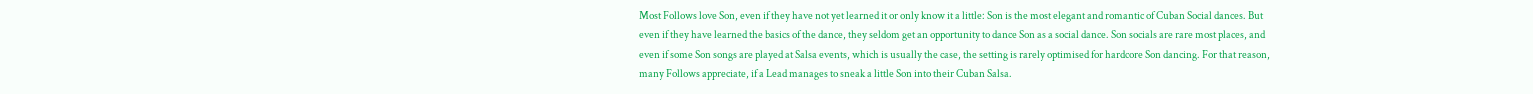Most Follows love Son, even if they have not yet learned it or only know it a little: Son is the most elegant and romantic of Cuban Social dances. But even if they have learned the basics of the dance, they seldom get an opportunity to dance Son as a social dance. Son socials are rare most places, and even if some Son songs are played at Salsa events, which is usually the case, the setting is rarely optimised for hardcore Son dancing. For that reason, many Follows appreciate, if a Lead manages to sneak a little Son into their Cuban Salsa.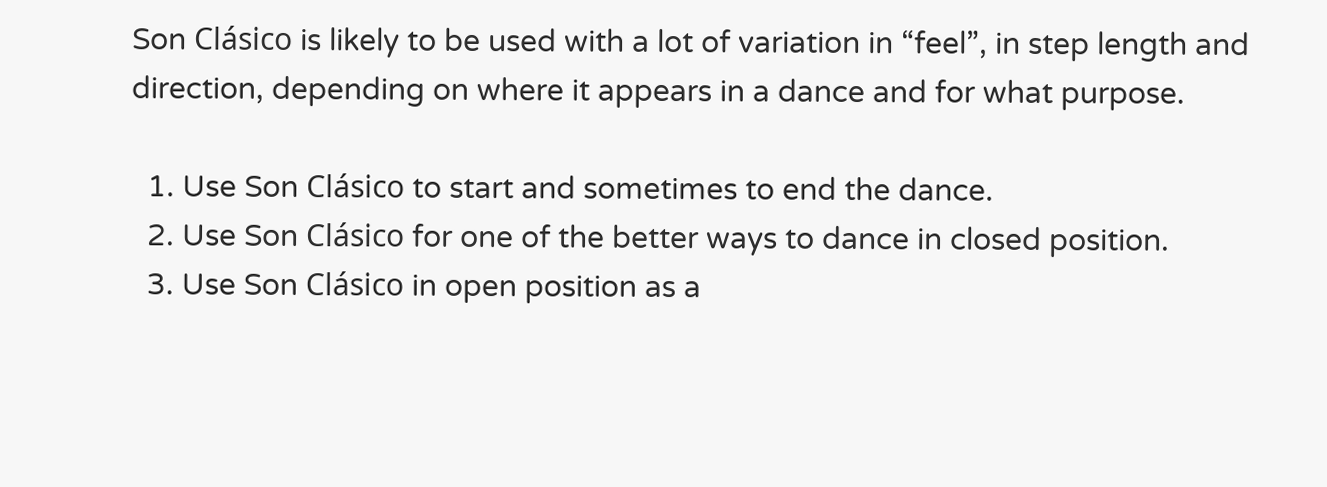Son Clásico is likely to be used with a lot of variation in “feel”, in step length and direction, depending on where it appears in a dance and for what purpose.

  1. Use Son Clásico to start and sometimes to end the dance.
  2. Use Son Clásico for one of the better ways to dance in closed position.
  3. Use Son Clásico in open position as a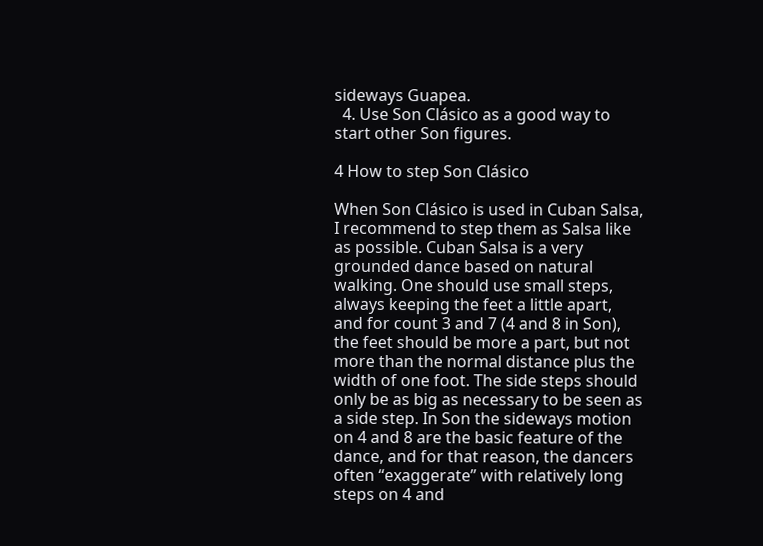sideways Guapea.
  4. Use Son Clásico as a good way to start other Son figures.

4 How to step Son Clásico

When Son Clásico is used in Cuban Salsa, I recommend to step them as Salsa like as possible. Cuban Salsa is a very grounded dance based on natural walking. One should use small steps, always keeping the feet a little apart, and for count 3 and 7 (4 and 8 in Son), the feet should be more a part, but not more than the normal distance plus the width of one foot. The side steps should only be as big as necessary to be seen as a side step. In Son the sideways motion on 4 and 8 are the basic feature of the dance, and for that reason, the dancers often “exaggerate” with relatively long steps on 4 and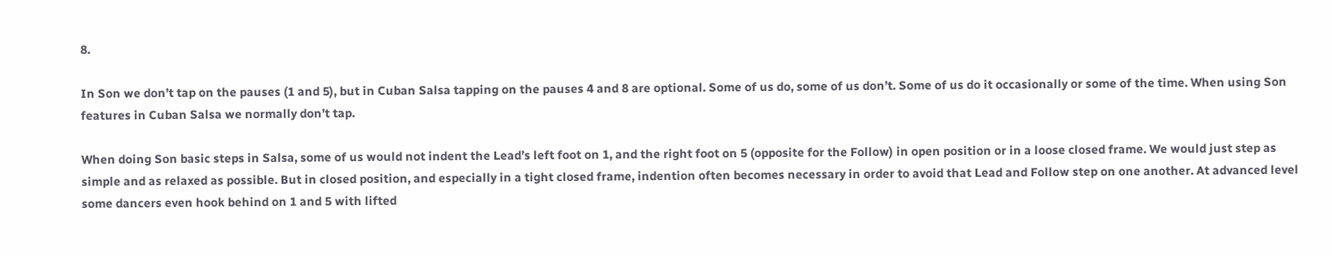8.

In Son we don’t tap on the pauses (1 and 5), but in Cuban Salsa tapping on the pauses 4 and 8 are optional. Some of us do, some of us don’t. Some of us do it occasionally or some of the time. When using Son features in Cuban Salsa we normally don’t tap.

When doing Son basic steps in Salsa, some of us would not indent the Lead’s left foot on 1, and the right foot on 5 (opposite for the Follow) in open position or in a loose closed frame. We would just step as simple and as relaxed as possible. But in closed position, and especially in a tight closed frame, indention often becomes necessary in order to avoid that Lead and Follow step on one another. At advanced level some dancers even hook behind on 1 and 5 with lifted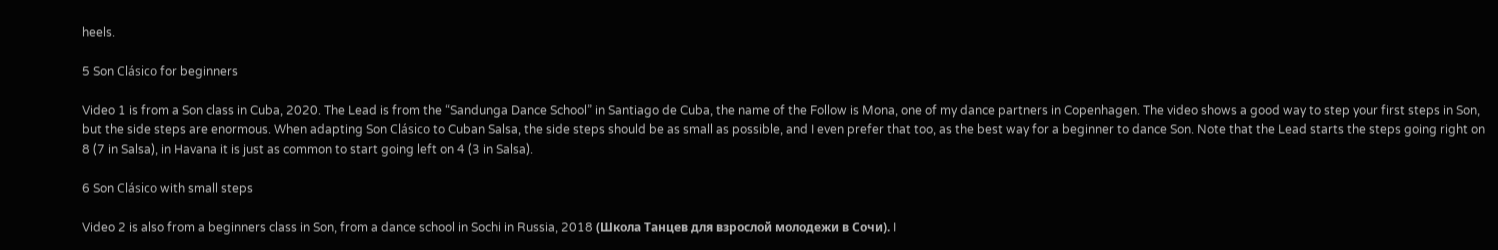heels.

5 Son Clásico for beginners

Video 1 is from a Son class in Cuba, 2020. The Lead is from the “Sandunga Dance School” in Santiago de Cuba, the name of the Follow is Mona, one of my dance partners in Copenhagen. The video shows a good way to step your first steps in Son, but the side steps are enormous. When adapting Son Clásico to Cuban Salsa, the side steps should be as small as possible, and I even prefer that too, as the best way for a beginner to dance Son. Note that the Lead starts the steps going right on 8 (7 in Salsa), in Havana it is just as common to start going left on 4 (3 in Salsa).

6 Son Clásico with small steps

Video 2 is also from a beginners class in Son, from a dance school in Sochi in Russia, 2018 (Школа Танцев для взрослой молодежи в Сочи). I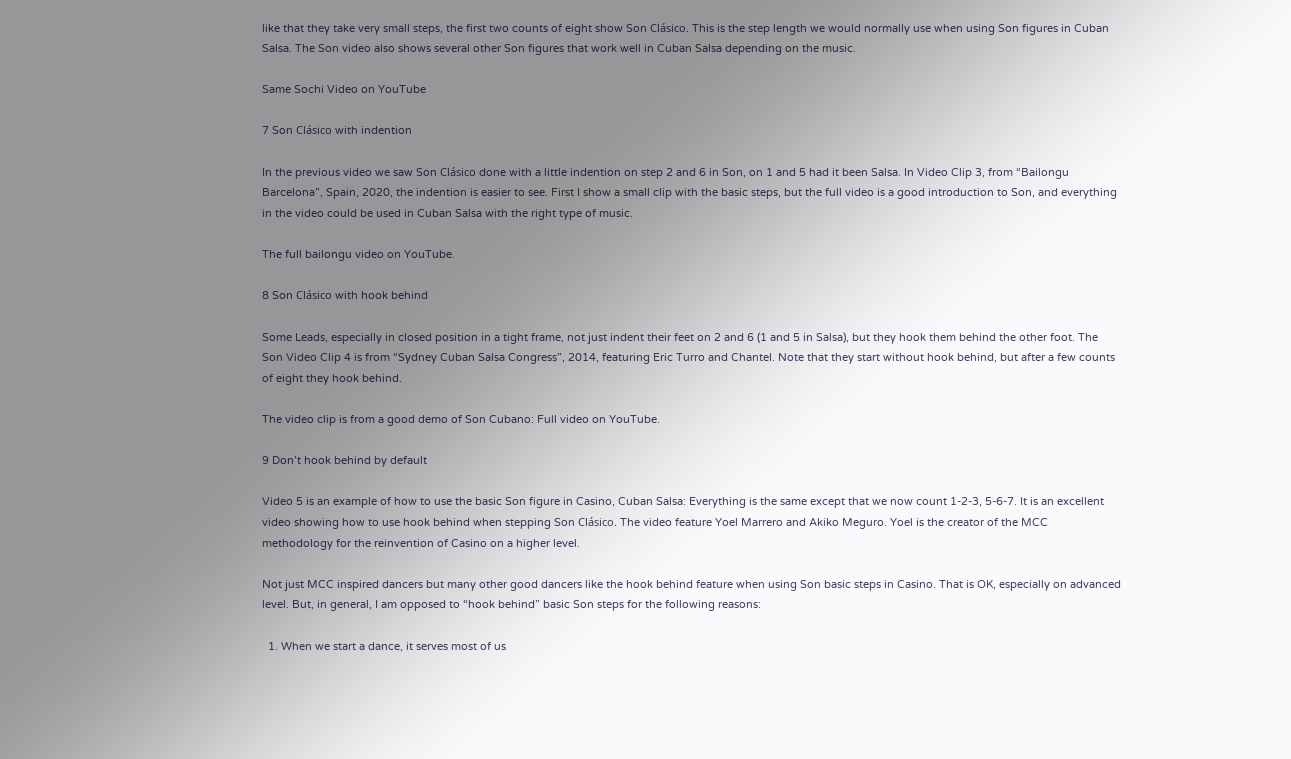like that they take very small steps, the first two counts of eight show Son Clásico. This is the step length we would normally use when using Son figures in Cuban Salsa. The Son video also shows several other Son figures that work well in Cuban Salsa depending on the music.

Same Sochi Video on YouTube

7 Son Clásico with indention

In the previous video we saw Son Clásico done with a little indention on step 2 and 6 in Son, on 1 and 5 had it been Salsa. In Video Clip 3, from “Bailongu Barcelona”, Spain, 2020, the indention is easier to see. First I show a small clip with the basic steps, but the full video is a good introduction to Son, and everything in the video could be used in Cuban Salsa with the right type of music.

The full bailongu video on YouTube.

8 Son Clásico with hook behind

Some Leads, especially in closed position in a tight frame, not just indent their feet on 2 and 6 (1 and 5 in Salsa), but they hook them behind the other foot. The Son Video Clip 4 is from “Sydney Cuban Salsa Congress”, 2014, featuring Eric Turro and Chantel. Note that they start without hook behind, but after a few counts of eight they hook behind.

The video clip is from a good demo of Son Cubano: Full video on YouTube.

9 Don’t hook behind by default

Video 5 is an example of how to use the basic Son figure in Casino, Cuban Salsa: Everything is the same except that we now count 1-2-3, 5-6-7. It is an excellent video showing how to use hook behind when stepping Son Clásico. The video feature Yoel Marrero and Akiko Meguro. Yoel is the creator of the MCC methodology for the reinvention of Casino on a higher level.

Not just MCC inspired dancers but many other good dancers like the hook behind feature when using Son basic steps in Casino. That is OK, especially on advanced level. But, in general, I am opposed to “hook behind” basic Son steps for the following reasons:

  1. When we start a dance, it serves most of us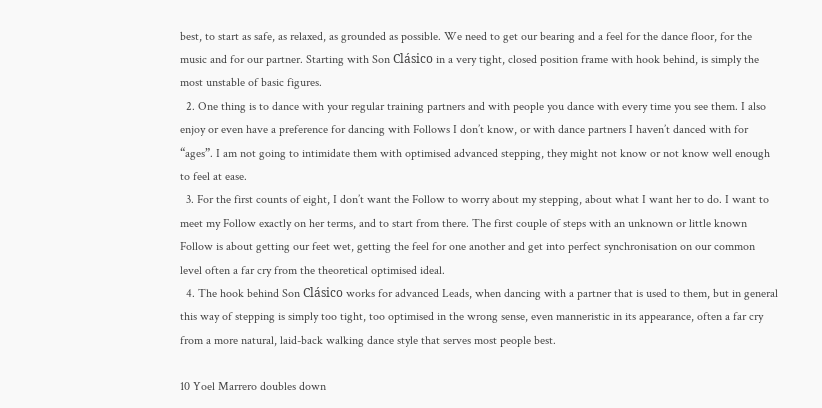best, to start as safe, as relaxed, as grounded as possible. We need to get our bearing and a feel for the dance floor, for the music and for our partner. Starting with Son Clásico in a very tight, closed position frame with hook behind, is simply the most unstable of basic figures.
  2. One thing is to dance with your regular training partners and with people you dance with every time you see them. I also enjoy or even have a preference for dancing with Follows I don’t know, or with dance partners I haven’t danced with for “ages”. I am not going to intimidate them with optimised advanced stepping, they might not know or not know well enough to feel at ease.
  3. For the first counts of eight, I don’t want the Follow to worry about my stepping, about what I want her to do. I want to meet my Follow exactly on her terms, and to start from there. The first couple of steps with an unknown or little known Follow is about getting our feet wet, getting the feel for one another and get into perfect synchronisation on our common level often a far cry from the theoretical optimised ideal.
  4. The hook behind Son Clásico works for advanced Leads, when dancing with a partner that is used to them, but in general this way of stepping is simply too tight, too optimised in the wrong sense, even manneristic in its appearance, often a far cry from a more natural, laid-back walking dance style that serves most people best.

10 Yoel Marrero doubles down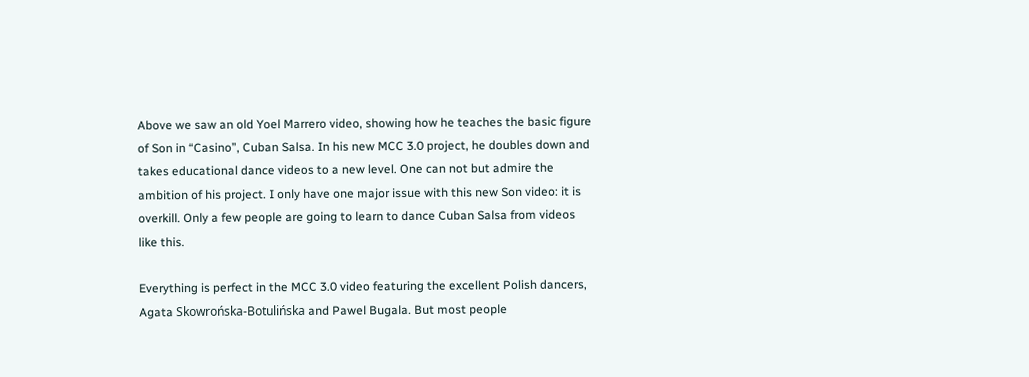Above we saw an old Yoel Marrero video, showing how he teaches the basic figure of Son in “Casino”, Cuban Salsa. In his new MCC 3.0 project, he doubles down and takes educational dance videos to a new level. One can not but admire the ambition of his project. I only have one major issue with this new Son video: it is overkill. Only a few people are going to learn to dance Cuban Salsa from videos like this.

Everything is perfect in the MCC 3.0 video featuring the excellent Polish dancers, Agata Skowrońska-Botulińska and Pawel Bugala. But most people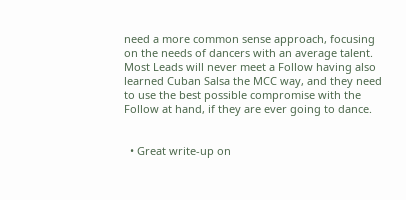need a more common sense approach, focusing on the needs of dancers with an average talent. Most Leads will never meet a Follow having also learned Cuban Salsa the MCC way, and they need to use the best possible compromise with the Follow at hand, if they are ever going to dance.


  • Great write-up on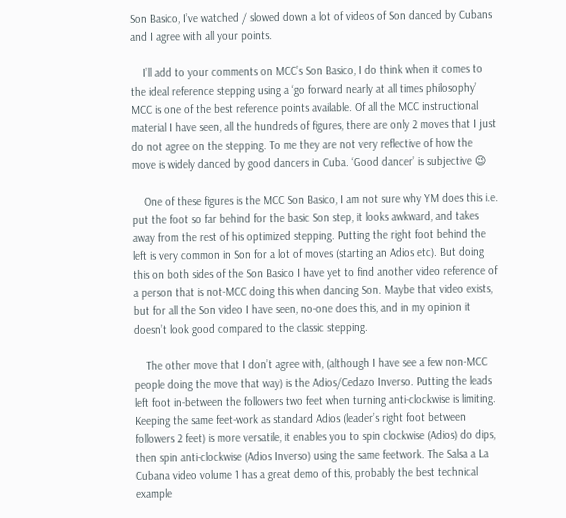Son Basico, I’ve watched / slowed down a lot of videos of Son danced by Cubans and I agree with all your points.

    I’ll add to your comments on MCC’s Son Basico, I do think when it comes to the ideal reference stepping using a ‘go forward nearly at all times philosophy’ MCC is one of the best reference points available. Of all the MCC instructional material I have seen, all the hundreds of figures, there are only 2 moves that I just do not agree on the stepping. To me they are not very reflective of how the move is widely danced by good dancers in Cuba. ‘Good dancer’ is subjective 😉

    One of these figures is the MCC Son Basico, I am not sure why YM does this i.e. put the foot so far behind for the basic Son step, it looks awkward, and takes away from the rest of his optimized stepping. Putting the right foot behind the left is very common in Son for a lot of moves (starting an Adios etc). But doing this on both sides of the Son Basico I have yet to find another video reference of a person that is not-MCC doing this when dancing Son. Maybe that video exists, but for all the Son video I have seen, no-one does this, and in my opinion it doesn’t look good compared to the classic stepping.

    The other move that I don’t agree with, (although I have see a few non-MCC people doing the move that way) is the Adios/Cedazo Inverso. Putting the leads left foot in-between the followers two feet when turning anti-clockwise is limiting. Keeping the same feet-work as standard Adios (leader’s right foot between followers 2 feet) is more versatile, it enables you to spin clockwise (Adios) do dips, then spin anti-clockwise (Adios Inverso) using the same feetwork. The Salsa a La Cubana video volume 1 has a great demo of this, probably the best technical example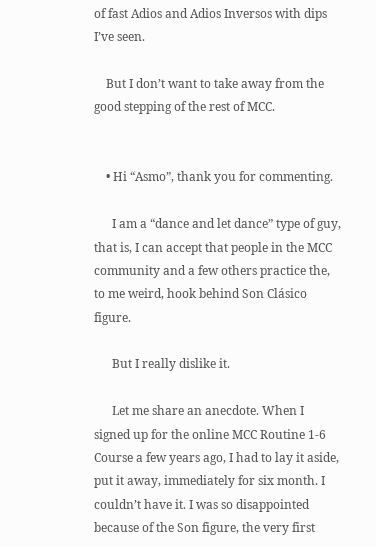of fast Adios and Adios Inversos with dips I’ve seen.

    But I don’t want to take away from the good stepping of the rest of MCC.


    • Hi “Asmo”, thank you for commenting.

      I am a “dance and let dance” type of guy, that is, I can accept that people in the MCC community and a few others practice the, to me weird, hook behind Son Clásico figure.

      But I really dislike it.

      Let me share an anecdote. When I signed up for the online MCC Routine 1-6 Course a few years ago, I had to lay it aside, put it away, immediately for six month. I couldn’t have it. I was so disappointed because of the Son figure, the very first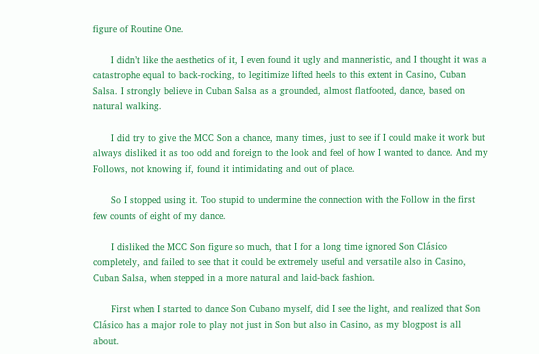figure of Routine One.

      I didn’t like the aesthetics of it, I even found it ugly and manneristic, and I thought it was a catastrophe equal to back-rocking, to legitimize lifted heels to this extent in Casino, Cuban Salsa. I strongly believe in Cuban Salsa as a grounded, almost flatfooted, dance, based on natural walking.

      I did try to give the MCC Son a chance, many times, just to see if I could make it work but always disliked it as too odd and foreign to the look and feel of how I wanted to dance. And my Follows, not knowing if, found it intimidating and out of place.

      So I stopped using it. Too stupid to undermine the connection with the Follow in the first few counts of eight of my dance.

      I disliked the MCC Son figure so much, that I for a long time ignored Son Clásico completely, and failed to see that it could be extremely useful and versatile also in Casino, Cuban Salsa, when stepped in a more natural and laid-back fashion.

      First when I started to dance Son Cubano myself, did I see the light, and realized that Son Clásico has a major role to play not just in Son but also in Casino, as my blogpost is all about.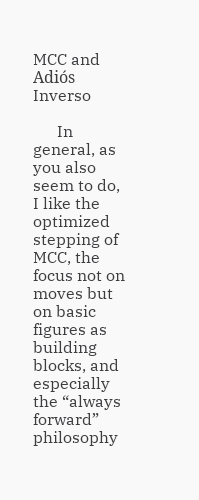MCC and Adiós Inverso

      In general, as you also seem to do, I like the optimized stepping of MCC, the focus not on moves but on basic figures as building blocks, and especially the “always forward” philosophy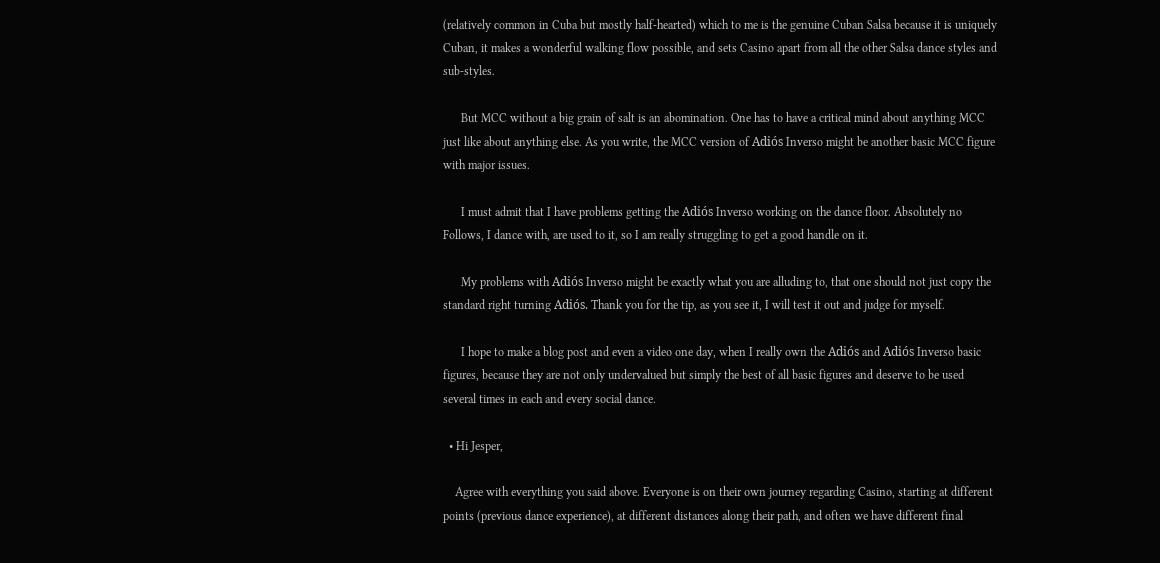(relatively common in Cuba but mostly half-hearted) which to me is the genuine Cuban Salsa because it is uniquely Cuban, it makes a wonderful walking flow possible, and sets Casino apart from all the other Salsa dance styles and sub-styles.

      But MCC without a big grain of salt is an abomination. One has to have a critical mind about anything MCC just like about anything else. As you write, the MCC version of Adiós Inverso might be another basic MCC figure with major issues.

      I must admit that I have problems getting the Adiós Inverso working on the dance floor. Absolutely no Follows, I dance with, are used to it, so I am really struggling to get a good handle on it.

      My problems with Adiós Inverso might be exactly what you are alluding to, that one should not just copy the standard right turning Adiós. Thank you for the tip, as you see it, I will test it out and judge for myself.

      I hope to make a blog post and even a video one day, when I really own the Adiós and Adiós Inverso basic figures, because they are not only undervalued but simply the best of all basic figures and deserve to be used several times in each and every social dance.

  • Hi Jesper,

    Agree with everything you said above. Everyone is on their own journey regarding Casino, starting at different points (previous dance experience), at different distances along their path, and often we have different final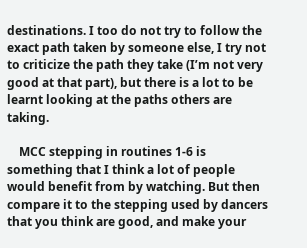destinations. I too do not try to follow the exact path taken by someone else, I try not to criticize the path they take (I’m not very good at that part), but there is a lot to be learnt looking at the paths others are taking.

    MCC stepping in routines 1-6 is something that I think a lot of people would benefit from by watching. But then compare it to the stepping used by dancers that you think are good, and make your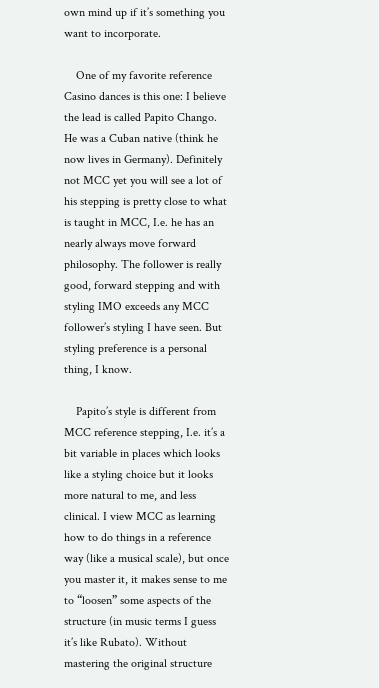own mind up if it’s something you want to incorporate.

    One of my favorite reference Casino dances is this one: I believe the lead is called Papito Chango. He was a Cuban native (think he now lives in Germany). Definitely not MCC yet you will see a lot of his stepping is pretty close to what is taught in MCC, I.e. he has an nearly always move forward philosophy. The follower is really good, forward stepping and with styling IMO exceeds any MCC follower’s styling I have seen. But styling preference is a personal thing, I know.

    Papito’s style is different from MCC reference stepping, I.e. it’s a bit variable in places which looks like a styling choice but it looks more natural to me, and less clinical. I view MCC as learning how to do things in a reference way (like a musical scale), but once you master it, it makes sense to me to “loosen” some aspects of the structure (in music terms I guess it’s like Rubato). Without mastering the original structure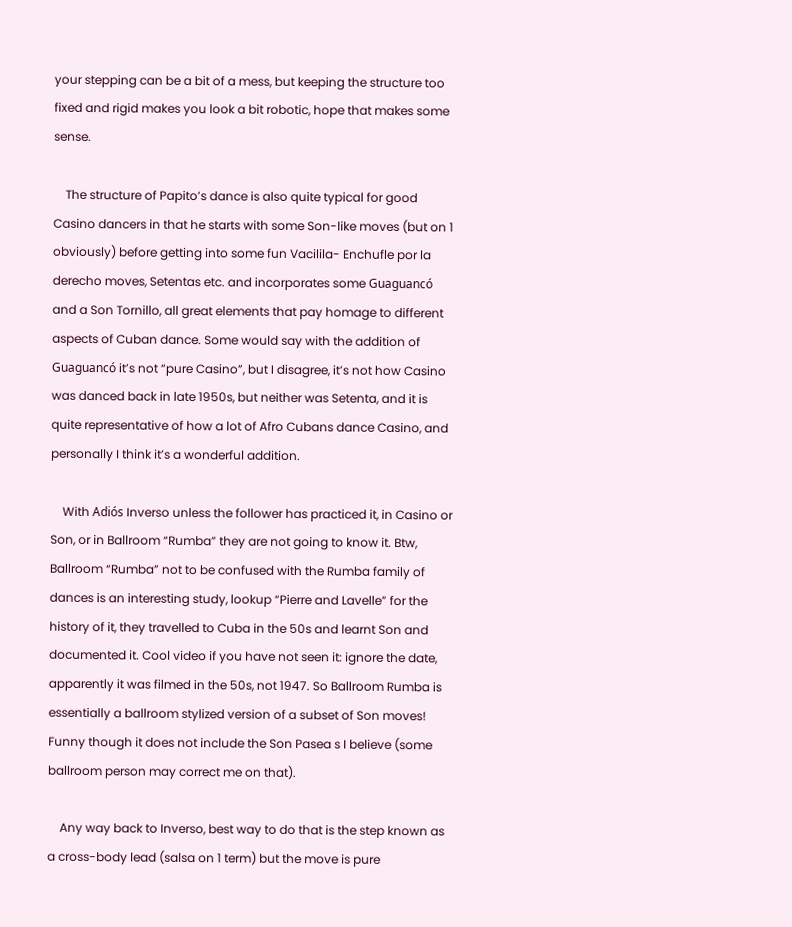your stepping can be a bit of a mess, but keeping the structure too fixed and rigid makes you look a bit robotic, hope that makes some sense.

    The structure of Papito’s dance is also quite typical for good Casino dancers in that he starts with some Son-like moves (but on 1 obviously) before getting into some fun Vacilila- Enchufle por la derecho moves, Setentas etc. and incorporates some Guaguancó and a Son Tornillo, all great elements that pay homage to different aspects of Cuban dance. Some would say with the addition of Guaguancó it’s not “pure Casino”, but I disagree, it’s not how Casino was danced back in late 1950s, but neither was Setenta, and it is quite representative of how a lot of Afro Cubans dance Casino, and personally I think it’s a wonderful addition.

    With Adiós Inverso unless the follower has practiced it, in Casino or Son, or in Ballroom “Rumba” they are not going to know it. Btw, Ballroom “Rumba” not to be confused with the Rumba family of dances is an interesting study, lookup “Pierre and Lavelle” for the history of it, they travelled to Cuba in the 50s and learnt Son and documented it. Cool video if you have not seen it: ignore the date, apparently it was filmed in the 50s, not 1947. So Ballroom Rumba is essentially a ballroom stylized version of a subset of Son moves! Funny though it does not include the Son Pasea s I believe (some ballroom person may correct me on that).

    Any way back to Inverso, best way to do that is the step known as a cross-body lead (salsa on 1 term) but the move is pure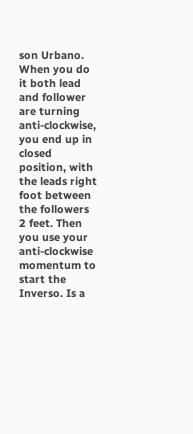son Urbano. When you do it both lead and follower are turning anti-clockwise, you end up in closed position, with the leads right foot between the followers 2 feet. Then you use your anti-clockwise momentum to start the Inverso. Is a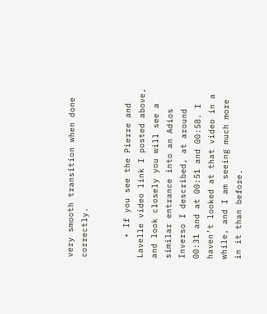very smooth transition when done correctly.


    • If you see the Pierre and Lavelle video link I posted above, and look closely you will see a similar entrance into an Adios Inverso I described, at around 00:31 and at 00:51 and 00:58. I haven’t looked at that video in a while, and I am seeing much more in it than before.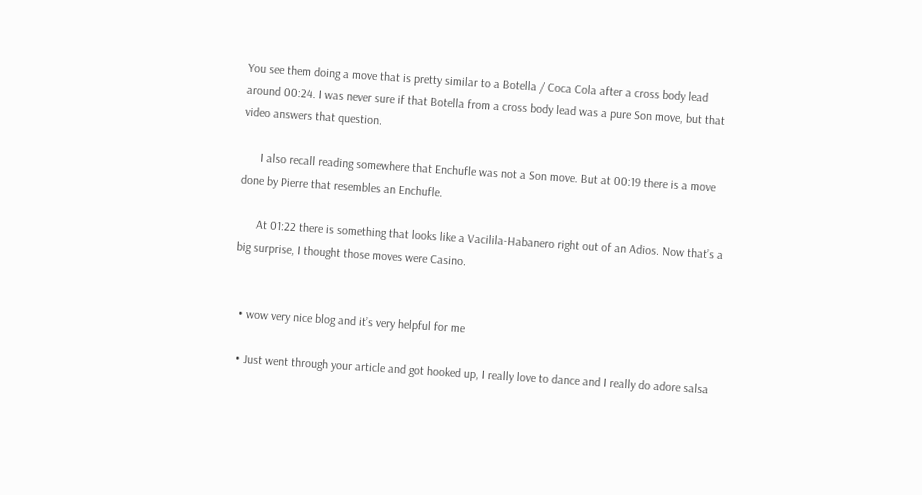You see them doing a move that is pretty similar to a Botella / Coca Cola after a cross body lead around 00:24. I was never sure if that Botella from a cross body lead was a pure Son move, but that video answers that question.

      I also recall reading somewhere that Enchufle was not a Son move. But at 00:19 there is a move done by Pierre that resembles an Enchufle.

      At 01:22 there is something that looks like a Vacilila-Habanero right out of an Adios. Now that’s a big surprise, I thought those moves were Casino.


  • wow very nice blog and it’s very helpful for me

  • Just went through your article and got hooked up, I really love to dance and I really do adore salsa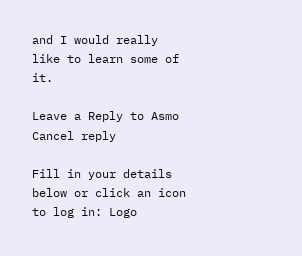and I would really like to learn some of it.

Leave a Reply to Asmo Cancel reply

Fill in your details below or click an icon to log in: Logo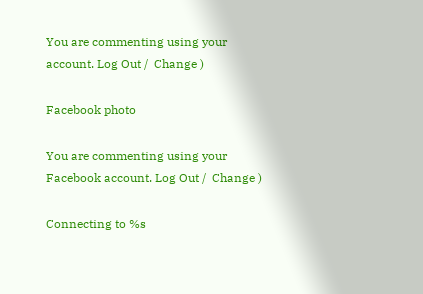You are commenting using your account. Log Out /  Change )

Facebook photo

You are commenting using your Facebook account. Log Out /  Change )

Connecting to %s